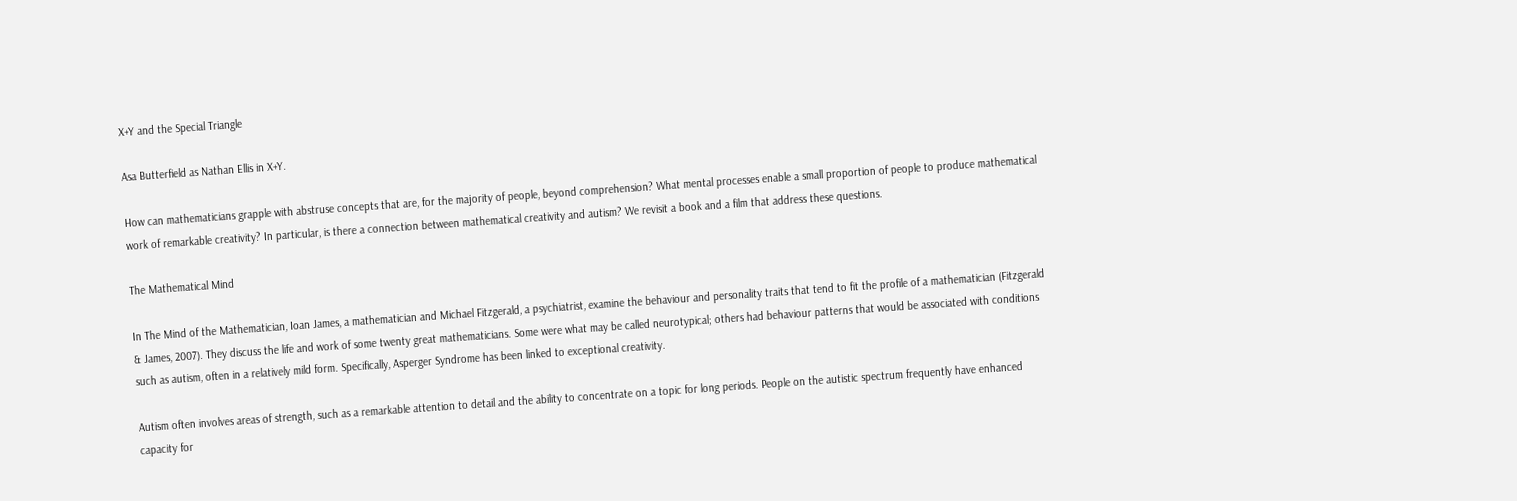X+Y and the Special Triangle

Asa Butterfield as Nathan Ellis in X+Y.

How can mathematicians grapple with abstruse concepts that are, for the majority of people, beyond comprehension? What mental processes enable a small proportion of people to produce mathematical work of remarkable creativity? In particular, is there a connection between mathematical creativity and autism? We revisit a book and a film that address these questions.

The Mathematical Mind

In The Mind of the Mathematician, Ioan James, a mathematician and Michael Fitzgerald, a psychiatrist, examine the behaviour and personality traits that tend to fit the profile of a mathematician (Fitzgerald & James, 2007). They discuss the life and work of some twenty great mathematicians. Some were what may be called neurotypical; others had behaviour patterns that would be associated with conditions such as autism, often in a relatively mild form. Specifically, Asperger Syndrome has been linked to exceptional creativity.

Autism often involves areas of strength, such as a remarkable attention to detail and the ability to concentrate on a topic for long periods. People on the autistic spectrum frequently have enhanced capacity for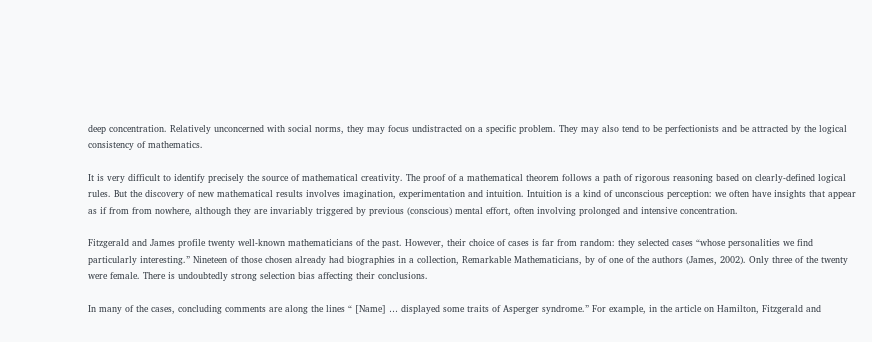deep concentration. Relatively unconcerned with social norms, they may focus undistracted on a specific problem. They may also tend to be perfectionists and be attracted by the logical consistency of mathematics.

It is very difficult to identify precisely the source of mathematical creativity. The proof of a mathematical theorem follows a path of rigorous reasoning based on clearly-defined logical rules. But the discovery of new mathematical results involves imagination, experimentation and intuition. Intuition is a kind of unconscious perception: we often have insights that appear as if from from nowhere, although they are invariably triggered by previous (conscious) mental effort, often involving prolonged and intensive concentration.

Fitzgerald and James profile twenty well-known mathematicians of the past. However, their choice of cases is far from random: they selected cases “whose personalities we find particularly interesting.” Nineteen of those chosen already had biographies in a collection, Remarkable Mathematicians, by of one of the authors (James, 2002). Only three of the twenty were female. There is undoubtedly strong selection bias affecting their conclusions.

In many of the cases, concluding comments are along the lines “ [Name] … displayed some traits of Asperger syndrome.” For example, in the article on Hamilton, Fitzgerald and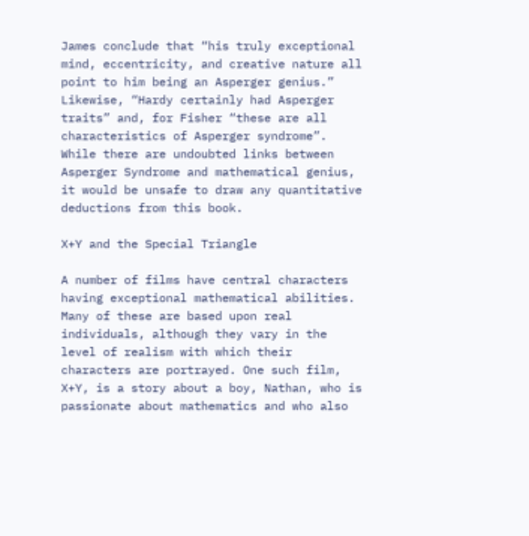James conclude that “his truly exceptional mind, eccentricity, and creative nature all point to him being an Asperger genius.” Likewise, “Hardy certainly had Asperger traits” and, for Fisher “these are all characteristics of Asperger syndrome”. While there are undoubted links between Asperger Syndrome and mathematical genius, it would be unsafe to draw any quantitative deductions from this book.

X+Y and the Special Triangle

A number of films have central characters having exceptional mathematical abilities. Many of these are based upon real individuals, although they vary in the level of realism with which their characters are portrayed. One such film, X+Y, is a story about a boy, Nathan, who is passionate about mathematics and who also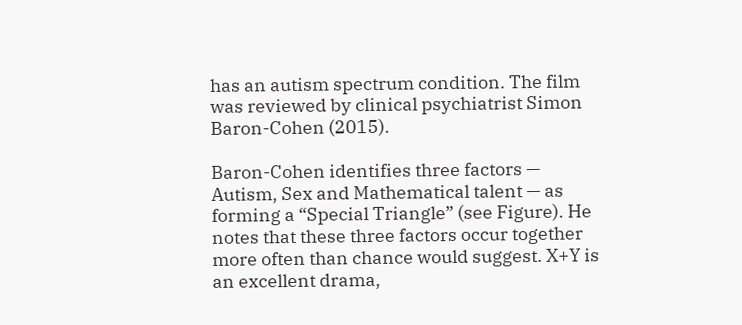has an autism spectrum condition. The film was reviewed by clinical psychiatrist Simon Baron-Cohen (2015).

Baron-Cohen identifies three factors — Autism, Sex and Mathematical talent — as forming a “Special Triangle” (see Figure). He notes that these three factors occur together more often than chance would suggest. X+Y is an excellent drama,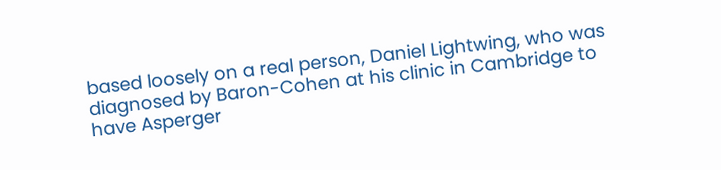based loosely on a real person, Daniel Lightwing, who was diagnosed by Baron-Cohen at his clinic in Cambridge to have Asperger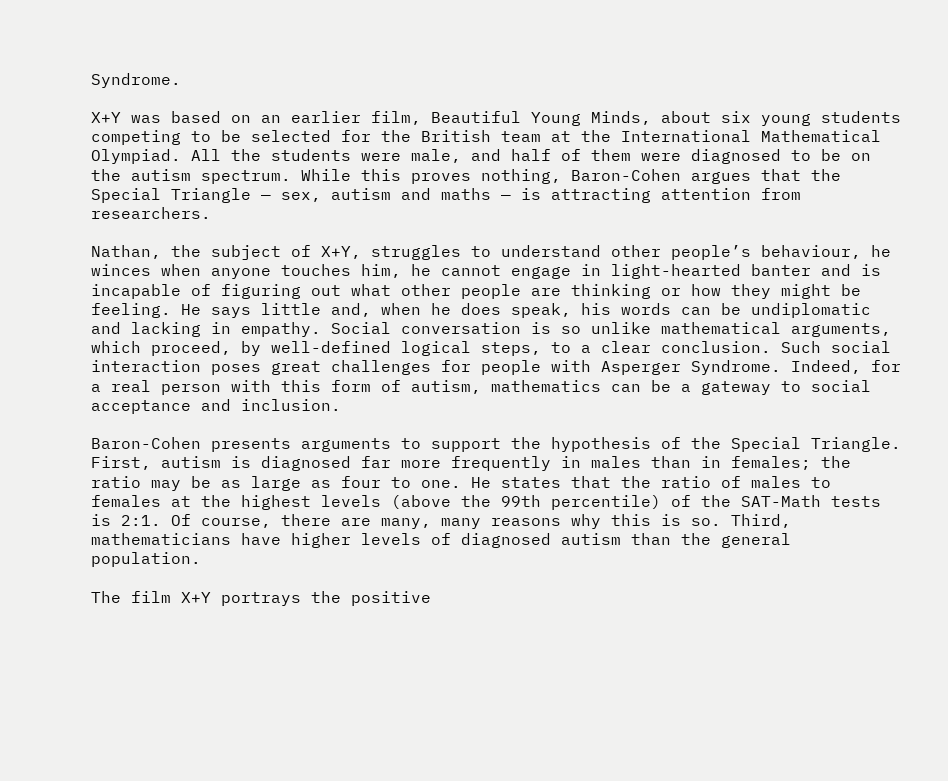Syndrome.

X+Y was based on an earlier film, Beautiful Young Minds, about six young students competing to be selected for the British team at the International Mathematical Olympiad. All the students were male, and half of them were diagnosed to be on the autism spectrum. While this proves nothing, Baron-Cohen argues that the Special Triangle — sex, autism and maths — is attracting attention from researchers.

Nathan, the subject of X+Y, struggles to understand other people’s behaviour, he winces when anyone touches him, he cannot engage in light-hearted banter and is incapable of figuring out what other people are thinking or how they might be feeling. He says little and, when he does speak, his words can be undiplomatic and lacking in empathy. Social conversation is so unlike mathematical arguments, which proceed, by well-defined logical steps, to a clear conclusion. Such social interaction poses great challenges for people with Asperger Syndrome. Indeed, for a real person with this form of autism, mathematics can be a gateway to social acceptance and inclusion.

Baron-Cohen presents arguments to support the hypothesis of the Special Triangle. First, autism is diagnosed far more frequently in males than in females; the ratio may be as large as four to one. He states that the ratio of males to females at the highest levels (above the 99th percentile) of the SAT-Math tests is 2:1. Of course, there are many, many reasons why this is so. Third, mathematicians have higher levels of diagnosed autism than the general population.

The film X+Y portrays the positive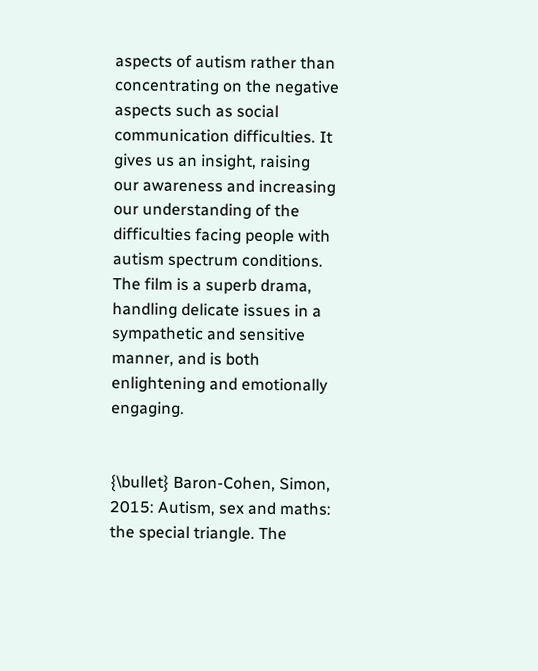aspects of autism rather than concentrating on the negative aspects such as social communication difficulties. It gives us an insight, raising our awareness and increasing our understanding of the difficulties facing people with autism spectrum conditions. The film is a superb drama, handling delicate issues in a sympathetic and sensitive manner, and is both enlightening and emotionally engaging.


{\bullet} Baron-Cohen, Simon, 2015: Autism, sex and maths: the special triangle. The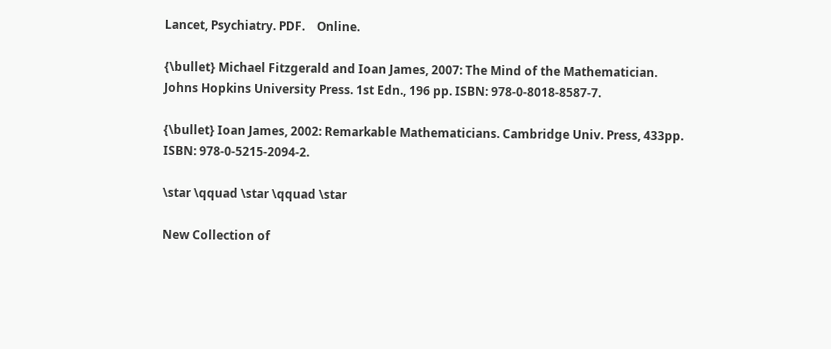Lancet, Psychiatry. PDF.    Online.

{\bullet} Michael Fitzgerald and Ioan James, 2007: The Mind of the Mathematician. Johns Hopkins University Press. 1st Edn., 196 pp. ISBN: 978-0-8018-8587-7.

{\bullet} Ioan James, 2002: Remarkable Mathematicians. Cambridge Univ. Press, 433pp. ISBN: 978-0-5215-2094-2.

\star \qquad \star \qquad \star

New Collection of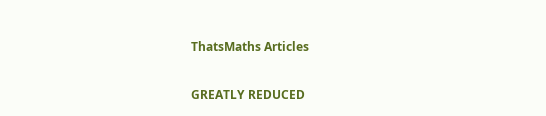ThatsMaths Articles

GREATLY REDUCED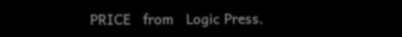PRICE   from   Logic Press.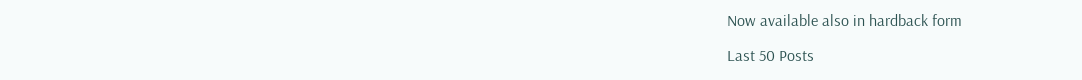Now available also in hardback form

Last 50 Posts